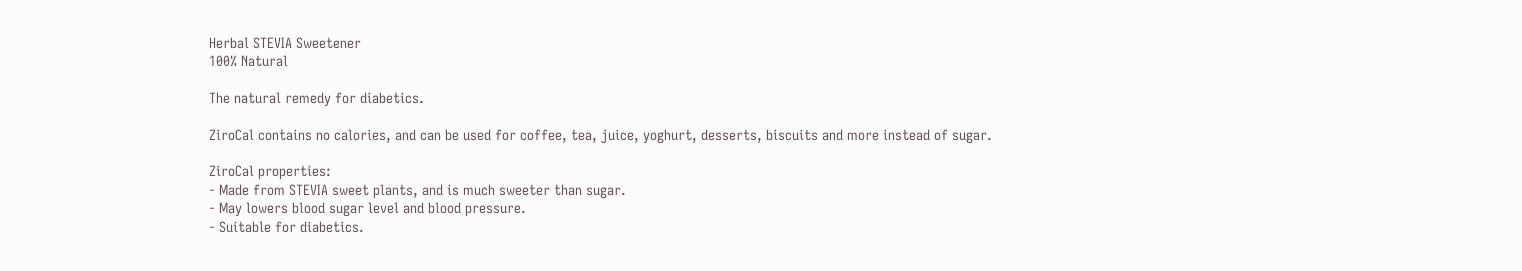Herbal STEVIA Sweetener
100% Natural

The natural remedy for diabetics.

ZiroCal contains no calories, and can be used for coffee, tea, juice, yoghurt, desserts, biscuits and more instead of sugar.

ZiroCal properties:
- Made from STEVIA sweet plants, and is much sweeter than sugar.
- May lowers blood sugar level and blood pressure.
- Suitable for diabetics.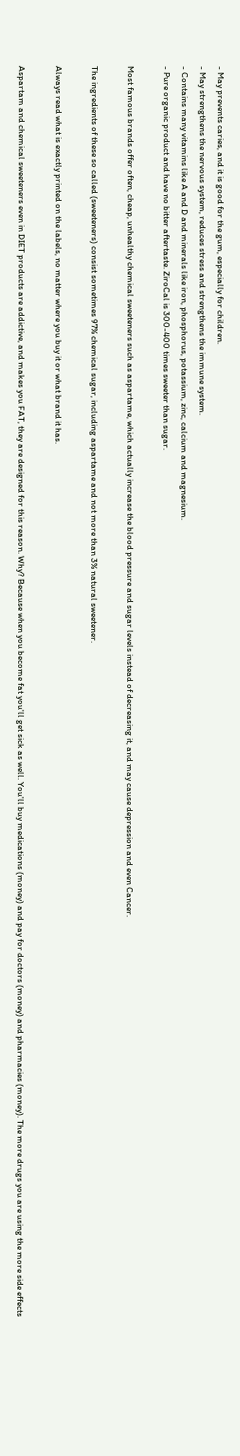- May prevents caries, and it is good for the gum, especially for children.
- May strengthens the nervous system, reduces stress and strengthens the immune system.
- Contains many vitamins like A and D and minerals like iron, phosphorus, potassium, zinc, calcium and magnesium.
- Pure organic product and have no bitter aftertaste. ZiroCal is 300-400 times sweeter than sugar.

Most famous brands offer often, cheap, unhealthy chemical sweeteners such as aspartame, which actually increase the blood pressure and sugar levels instead of decreasing it, and may cause depression and even Cancer.

The ingredients of these so called (sweeteners) consist sometimes 97% chemical sugar, including aspartame and not more than 3% natural sweetener.

Always read what is exactly printed on the labels, no matter where you buy it or what brand it has.

Aspartam and chemical sweeteners even in DIET products are addictive, and makes you FAT, they are designed for this reason. Why? Because when you become fat you'll get sick as well. You'll buy medications (money) and pay for doctors (money) and pharmacies (money). The more drugs you are using the more side effects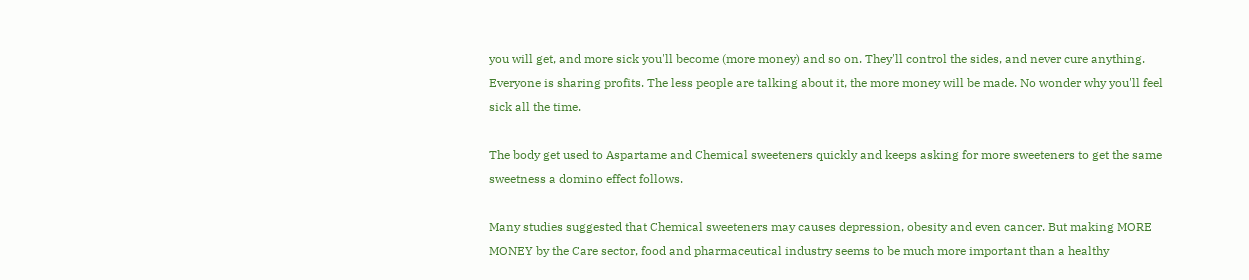you will get, and more sick you'll become (more money) and so on. They'll control the sides, and never cure anything. Everyone is sharing profits. The less people are talking about it, the more money will be made. No wonder why you'll feel sick all the time.

The body get used to Aspartame and Chemical sweeteners quickly and keeps asking for more sweeteners to get the same sweetness a domino effect follows.

Many studies suggested that Chemical sweeteners may causes depression, obesity and even cancer. But making MORE MONEY by the Care sector, food and pharmaceutical industry seems to be much more important than a healthy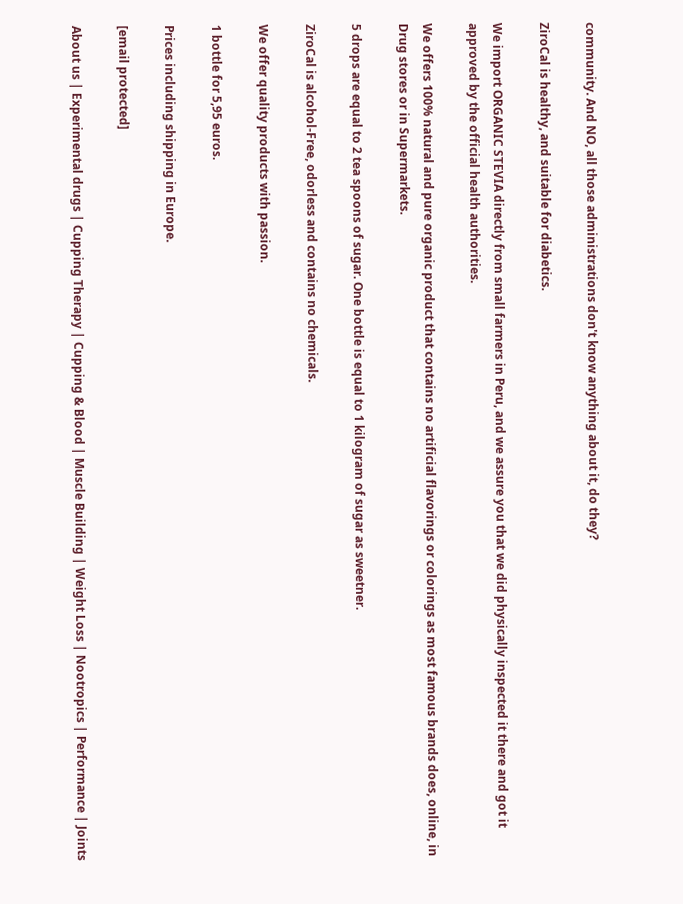community. And NO, all those administrations don't know anything about it, do they?

ZiroCal is healthy, and suitable for diabetics.

We import ORGANIC STEVIA directly from small farmers in Peru, and we assure you that we did physically inspected it there and got it approved by the official health authorities.

We offers 100% natural and pure organic product that contains no artificial flavorings or colorings as most famous brands does, online, in Drug stores or in Supermarkets.

5 drops are equal to 2 tea spoons of sugar. One bottle is equal to 1 kilogram of sugar as sweetner.

ZiroCal is alcohol-Free, odorless and contains no chemicals.

We offer quality products with passion.

1 bottle for 5,95 euros.

Prices including shipping in Europe.

[email protected]

About us | Experimental drugs | Cupping Therapy | Cupping & Blood | Muscle Building | Weight Loss | Nootropics | Performance | Joints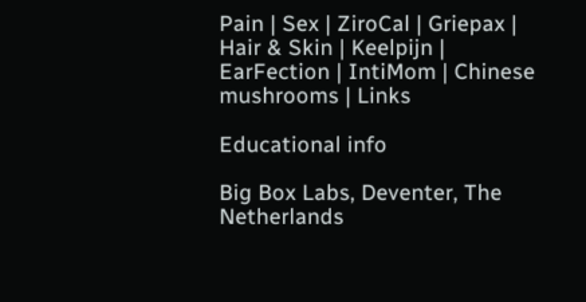Pain | Sex | ZiroCal | Griepax | Hair & Skin | Keelpijn | EarFection | IntiMom | Chinese mushrooms | Links

Educational info

Big Box Labs, Deventer, The Netherlands